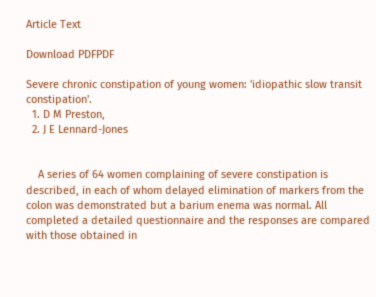Article Text

Download PDFPDF

Severe chronic constipation of young women: 'idiopathic slow transit constipation'.
  1. D M Preston,
  2. J E Lennard-Jones


    A series of 64 women complaining of severe constipation is described, in each of whom delayed elimination of markers from the colon was demonstrated but a barium enema was normal. All completed a detailed questionnaire and the responses are compared with those obtained in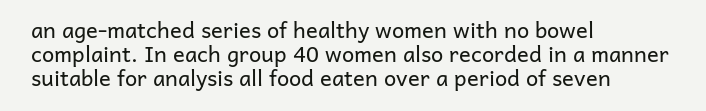an age-matched series of healthy women with no bowel complaint. In each group 40 women also recorded in a manner suitable for analysis all food eaten over a period of seven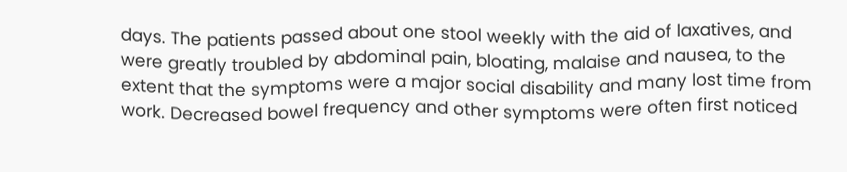days. The patients passed about one stool weekly with the aid of laxatives, and were greatly troubled by abdominal pain, bloating, malaise and nausea, to the extent that the symptoms were a major social disability and many lost time from work. Decreased bowel frequency and other symptoms were often first noticed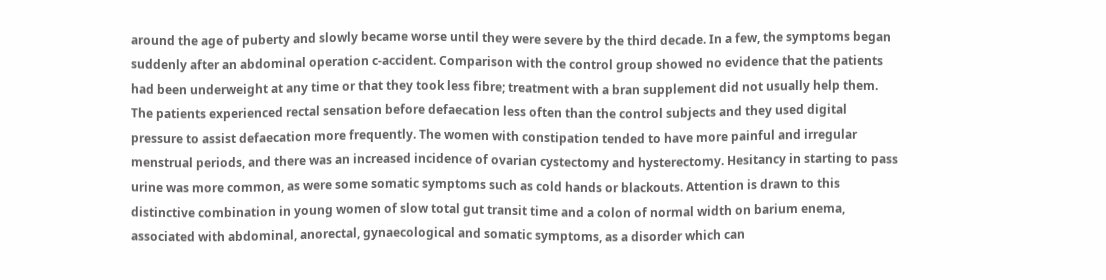around the age of puberty and slowly became worse until they were severe by the third decade. In a few, the symptoms began suddenly after an abdominal operation c-accident. Comparison with the control group showed no evidence that the patients had been underweight at any time or that they took less fibre; treatment with a bran supplement did not usually help them. The patients experienced rectal sensation before defaecation less often than the control subjects and they used digital pressure to assist defaecation more frequently. The women with constipation tended to have more painful and irregular menstrual periods, and there was an increased incidence of ovarian cystectomy and hysterectomy. Hesitancy in starting to pass urine was more common, as were some somatic symptoms such as cold hands or blackouts. Attention is drawn to this distinctive combination in young women of slow total gut transit time and a colon of normal width on barium enema, associated with abdominal, anorectal, gynaecological and somatic symptoms, as a disorder which can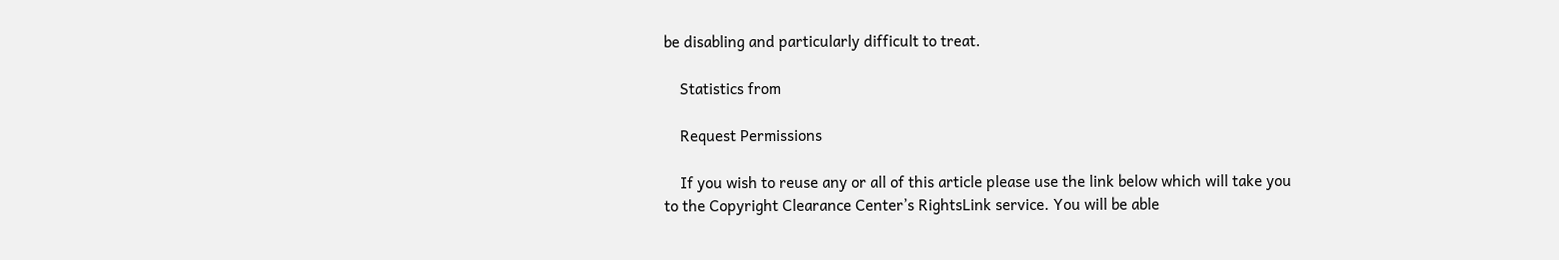be disabling and particularly difficult to treat.

    Statistics from

    Request Permissions

    If you wish to reuse any or all of this article please use the link below which will take you to the Copyright Clearance Center’s RightsLink service. You will be able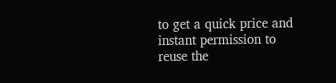to get a quick price and instant permission to reuse the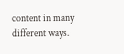content in many different ways.